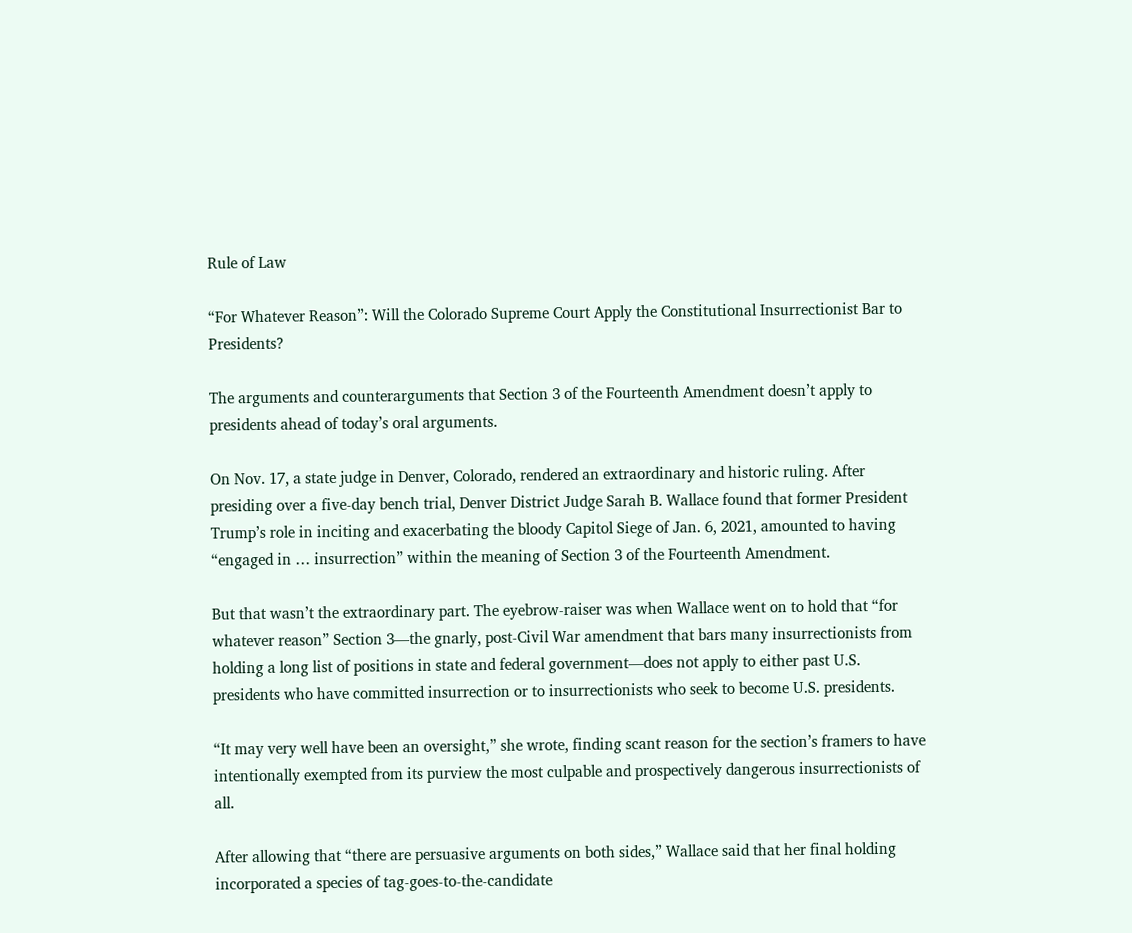Rule of Law

“For Whatever Reason”: Will the Colorado Supreme Court Apply the Constitutional Insurrectionist Bar to Presidents?

The arguments and counterarguments that Section 3 of the Fourteenth Amendment doesn’t apply to presidents ahead of today’s oral arguments.

On Nov. 17, a state judge in Denver, Colorado, rendered an extraordinary and historic ruling. After presiding over a five-day bench trial, Denver District Judge Sarah B. Wallace found that former President Trump’s role in inciting and exacerbating the bloody Capitol Siege of Jan. 6, 2021, amounted to having “engaged in … insurrection” within the meaning of Section 3 of the Fourteenth Amendment.

But that wasn’t the extraordinary part. The eyebrow-raiser was when Wallace went on to hold that “for whatever reason” Section 3—the gnarly, post-Civil War amendment that bars many insurrectionists from holding a long list of positions in state and federal government—does not apply to either past U.S. presidents who have committed insurrection or to insurrectionists who seek to become U.S. presidents.

“It may very well have been an oversight,” she wrote, finding scant reason for the section’s framers to have intentionally exempted from its purview the most culpable and prospectively dangerous insurrectionists of all.

After allowing that “there are persuasive arguments on both sides,” Wallace said that her final holding incorporated a species of tag-goes-to-the-candidate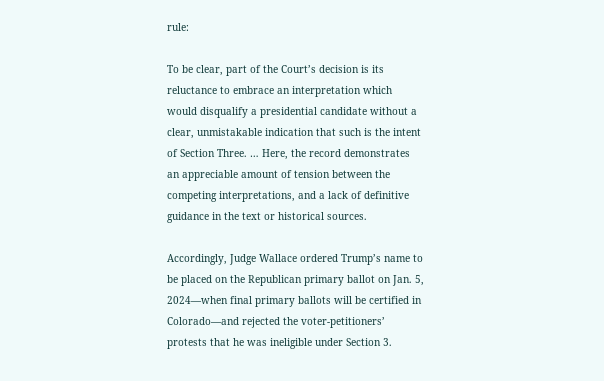rule:

To be clear, part of the Court’s decision is its reluctance to embrace an interpretation which would disqualify a presidential candidate without a clear, unmistakable indication that such is the intent of Section Three. … Here, the record demonstrates an appreciable amount of tension between the competing interpretations, and a lack of definitive guidance in the text or historical sources.

Accordingly, Judge Wallace ordered Trump’s name to be placed on the Republican primary ballot on Jan. 5, 2024—when final primary ballots will be certified in Colorado—and rejected the voter-petitioners’ protests that he was ineligible under Section 3.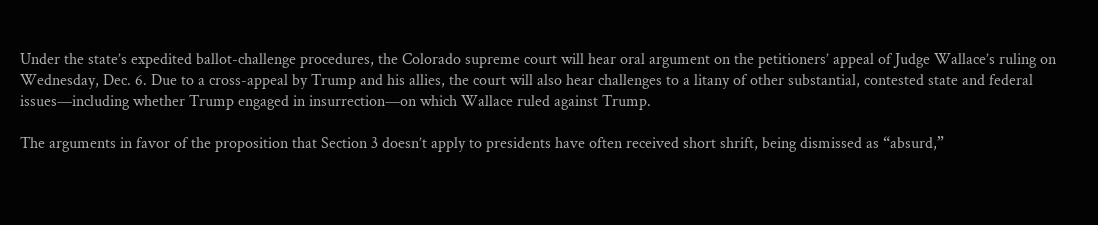Under the state’s expedited ballot-challenge procedures, the Colorado supreme court will hear oral argument on the petitioners’ appeal of Judge Wallace’s ruling on Wednesday, Dec. 6. Due to a cross-appeal by Trump and his allies, the court will also hear challenges to a litany of other substantial, contested state and federal issues—including whether Trump engaged in insurrection—on which Wallace ruled against Trump.

The arguments in favor of the proposition that Section 3 doesn’t apply to presidents have often received short shrift, being dismissed as “absurd,”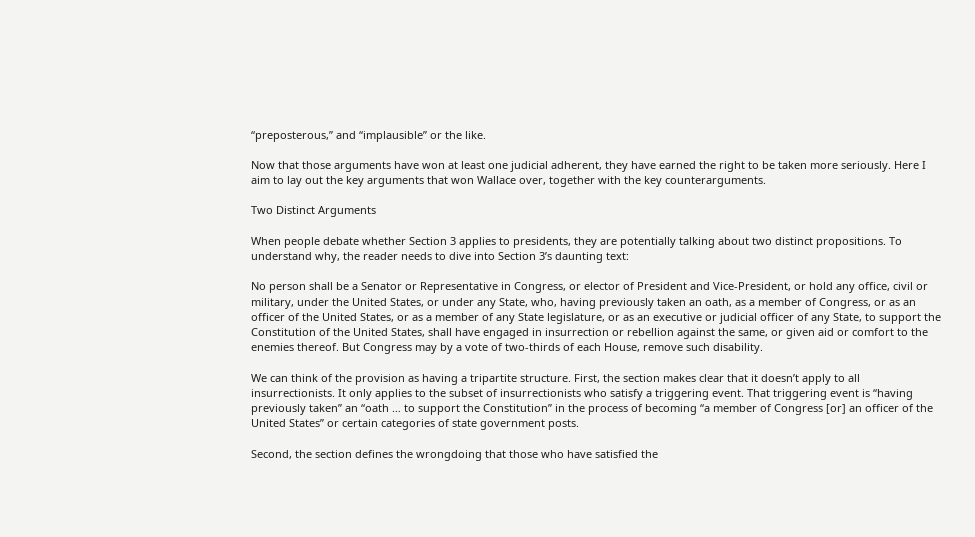“preposterous,” and “implausible” or the like.

Now that those arguments have won at least one judicial adherent, they have earned the right to be taken more seriously. Here I aim to lay out the key arguments that won Wallace over, together with the key counterarguments.

Two Distinct Arguments

When people debate whether Section 3 applies to presidents, they are potentially talking about two distinct propositions. To understand why, the reader needs to dive into Section 3’s daunting text:

No person shall be a Senator or Representative in Congress, or elector of President and Vice-President, or hold any office, civil or military, under the United States, or under any State, who, having previously taken an oath, as a member of Congress, or as an officer of the United States, or as a member of any State legislature, or as an executive or judicial officer of any State, to support the Constitution of the United States, shall have engaged in insurrection or rebellion against the same, or given aid or comfort to the enemies thereof. But Congress may by a vote of two-thirds of each House, remove such disability.

We can think of the provision as having a tripartite structure. First, the section makes clear that it doesn’t apply to all insurrectionists. It only applies to the subset of insurrectionists who satisfy a triggering event. That triggering event is “having previously taken” an “oath … to support the Constitution” in the process of becoming “a member of Congress [or] an officer of the United States” or certain categories of state government posts.

Second, the section defines the wrongdoing that those who have satisfied the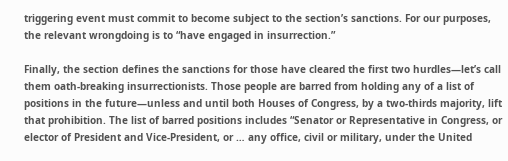triggering event must commit to become subject to the section’s sanctions. For our purposes, the relevant wrongdoing is to “have engaged in insurrection.”

Finally, the section defines the sanctions for those have cleared the first two hurdles—let’s call them oath-breaking insurrectionists. Those people are barred from holding any of a list of positions in the future—unless and until both Houses of Congress, by a two-thirds majority, lift that prohibition. The list of barred positions includes “Senator or Representative in Congress, or elector of President and Vice-President, or … any office, civil or military, under the United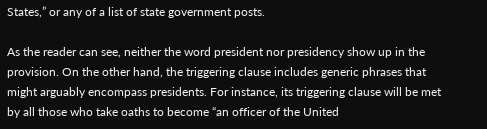States,” or any of a list of state government posts.

As the reader can see, neither the word president nor presidency show up in the provision. On the other hand, the triggering clause includes generic phrases that might arguably encompass presidents. For instance, its triggering clause will be met by all those who take oaths to become “an officer of the United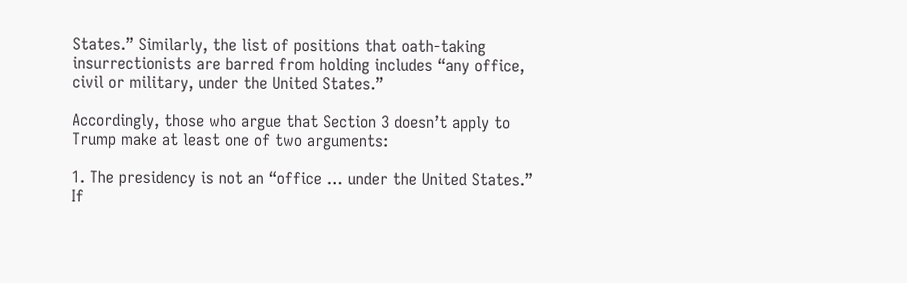States.” Similarly, the list of positions that oath-taking insurrectionists are barred from holding includes “any office, civil or military, under the United States.”

Accordingly, those who argue that Section 3 doesn’t apply to Trump make at least one of two arguments:

1. The presidency is not an “office … under the United States.” If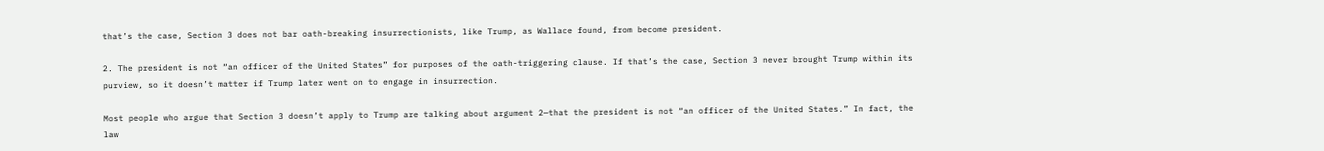that’s the case, Section 3 does not bar oath-breaking insurrectionists, like Trump, as Wallace found, from become president.

2. The president is not “an officer of the United States” for purposes of the oath-triggering clause. If that’s the case, Section 3 never brought Trump within its purview, so it doesn’t matter if Trump later went on to engage in insurrection.

Most people who argue that Section 3 doesn’t apply to Trump are talking about argument 2—that the president is not “an officer of the United States.” In fact, the law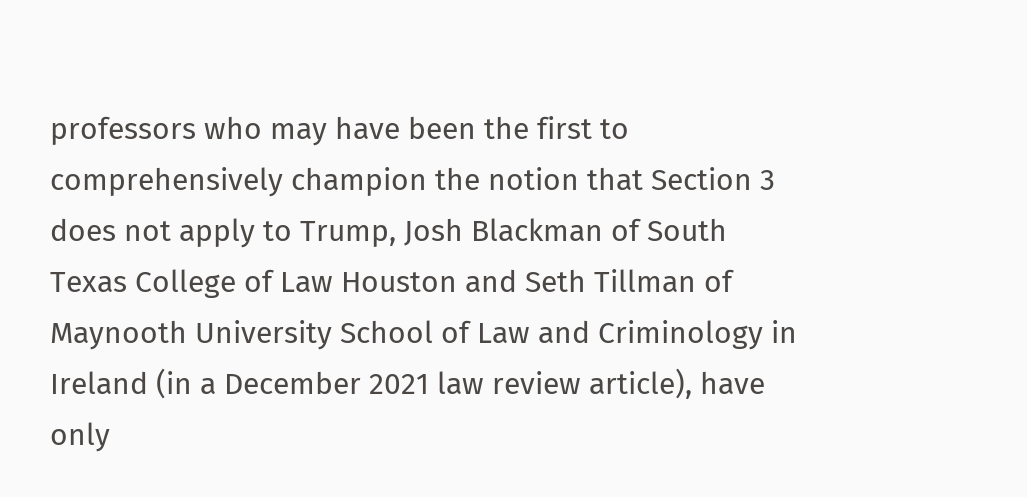professors who may have been the first to comprehensively champion the notion that Section 3 does not apply to Trump, Josh Blackman of South Texas College of Law Houston and Seth Tillman of Maynooth University School of Law and Criminology in Ireland (in a December 2021 law review article), have only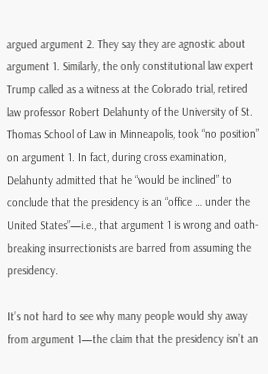argued argument 2. They say they are agnostic about argument 1. Similarly, the only constitutional law expert Trump called as a witness at the Colorado trial, retired law professor Robert Delahunty of the University of St. Thomas School of Law in Minneapolis, took “no position” on argument 1. In fact, during cross examination, Delahunty admitted that he “would be inclined” to conclude that the presidency is an “office … under the United States”—i.e., that argument 1 is wrong and oath-breaking insurrectionists are barred from assuming the presidency.

It’s not hard to see why many people would shy away from argument 1—the claim that the presidency isn’t an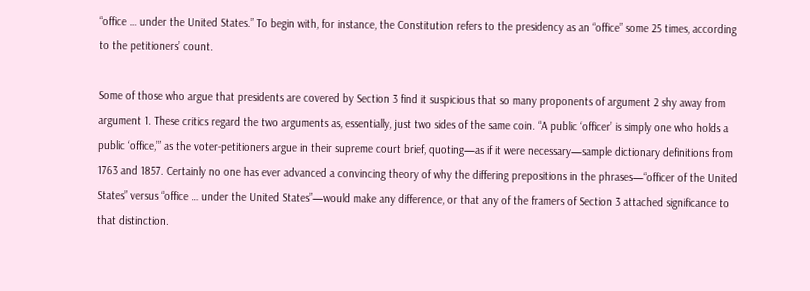“office … under the United States.” To begin with, for instance, the Constitution refers to the presidency as an “office” some 25 times, according to the petitioners’ count.

Some of those who argue that presidents are covered by Section 3 find it suspicious that so many proponents of argument 2 shy away from argument 1. These critics regard the two arguments as, essentially, just two sides of the same coin. “A public ‘officer’ is simply one who holds a public ‘office,’” as the voter-petitioners argue in their supreme court brief, quoting—as if it were necessary—sample dictionary definitions from 1763 and 1857. Certainly no one has ever advanced a convincing theory of why the differing prepositions in the phrases—“officer of the United States” versus “office … under the United States”—would make any difference, or that any of the framers of Section 3 attached significance to that distinction.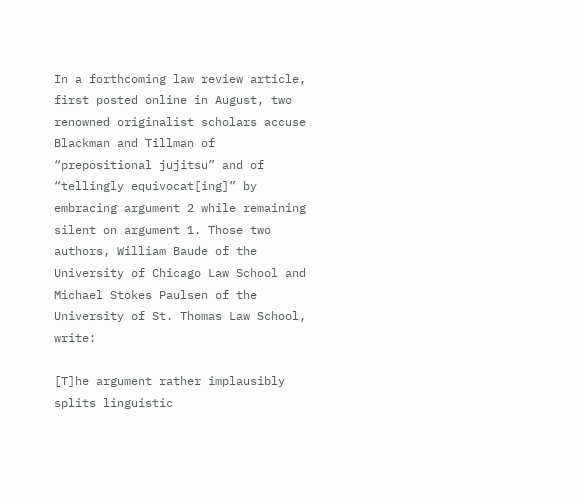In a forthcoming law review article, first posted online in August, two renowned originalist scholars accuse Blackman and Tillman of “prepositional jujitsu” and of “tellingly equivocat[ing]” by embracing argument 2 while remaining silent on argument 1. Those two authors, William Baude of the University of Chicago Law School and Michael Stokes Paulsen of the University of St. Thomas Law School, write:

[T]he argument rather implausibly splits linguistic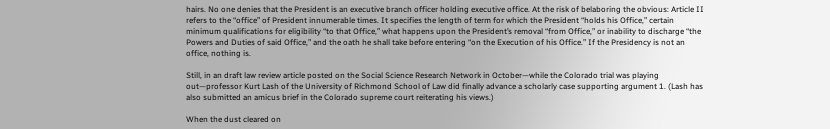hairs. No one denies that the President is an executive branch officer holding executive office. At the risk of belaboring the obvious: Article II refers to the “office” of President innumerable times. It specifies the length of term for which the President “holds his Office,” certain minimum qualifications for eligibility “to that Office,” what happens upon the President’s removal “from Office,” or inability to discharge “the Powers and Duties of said Office,” and the oath he shall take before entering “on the Execution of his Office.” If the Presidency is not an office, nothing is.

Still, in an draft law review article posted on the Social Science Research Network in October—while the Colorado trial was playing out—professor Kurt Lash of the University of Richmond School of Law did finally advance a scholarly case supporting argument 1. (Lash has also submitted an amicus brief in the Colorado supreme court reiterating his views.)

When the dust cleared on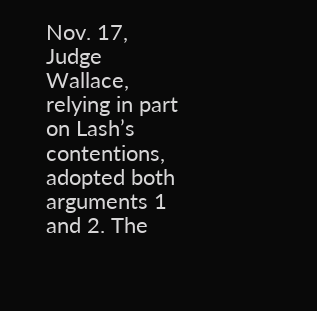Nov. 17, Judge Wallace, relying in part on Lash’s contentions, adopted both arguments 1 and 2. The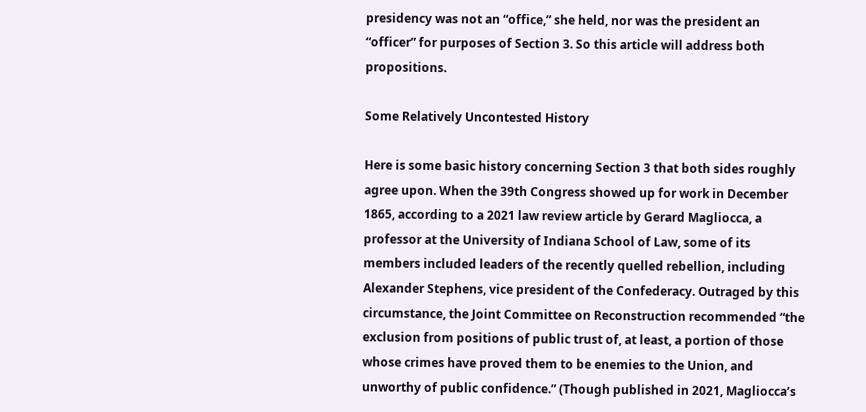presidency was not an “office,” she held, nor was the president an “officer” for purposes of Section 3. So this article will address both propositions.

Some Relatively Uncontested History

Here is some basic history concerning Section 3 that both sides roughly agree upon. When the 39th Congress showed up for work in December 1865, according to a 2021 law review article by Gerard Magliocca, a professor at the University of Indiana School of Law, some of its members included leaders of the recently quelled rebellion, including Alexander Stephens, vice president of the Confederacy. Outraged by this circumstance, the Joint Committee on Reconstruction recommended “the exclusion from positions of public trust of, at least, a portion of those whose crimes have proved them to be enemies to the Union, and unworthy of public confidence.” (Though published in 2021, Magliocca’s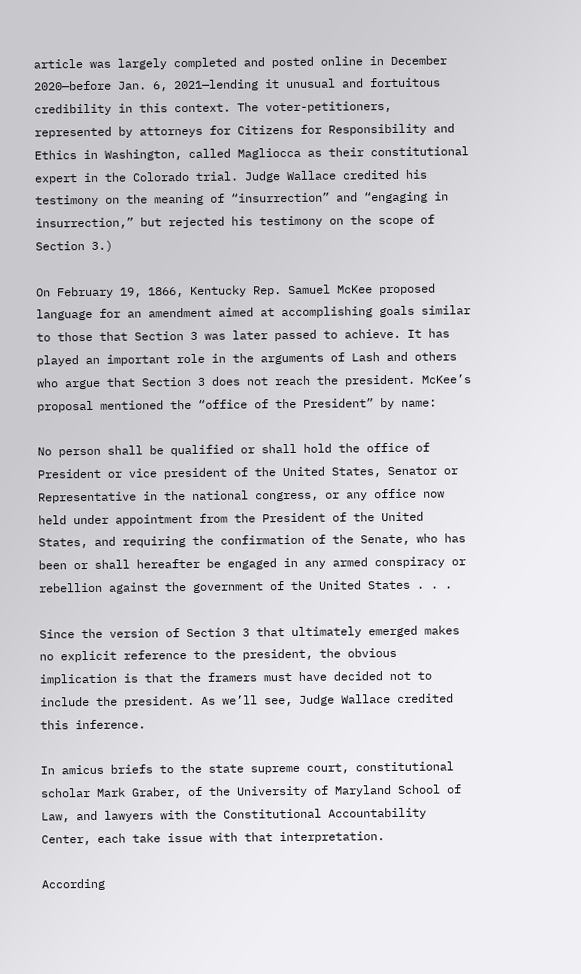article was largely completed and posted online in December 2020—before Jan. 6, 2021—lending it unusual and fortuitous credibility in this context. The voter-petitioners, represented by attorneys for Citizens for Responsibility and Ethics in Washington, called Magliocca as their constitutional expert in the Colorado trial. Judge Wallace credited his testimony on the meaning of “insurrection” and “engaging in insurrection,” but rejected his testimony on the scope of Section 3.)

On February 19, 1866, Kentucky Rep. Samuel McKee proposed language for an amendment aimed at accomplishing goals similar to those that Section 3 was later passed to achieve. It has played an important role in the arguments of Lash and others who argue that Section 3 does not reach the president. McKee’s proposal mentioned the “office of the President” by name:

No person shall be qualified or shall hold the office of President or vice president of the United States, Senator or Representative in the national congress, or any office now held under appointment from the President of the United States, and requiring the confirmation of the Senate, who has been or shall hereafter be engaged in any armed conspiracy or rebellion against the government of the United States . . .

Since the version of Section 3 that ultimately emerged makes no explicit reference to the president, the obvious implication is that the framers must have decided not to include the president. As we’ll see, Judge Wallace credited this inference.

In amicus briefs to the state supreme court, constitutional scholar Mark Graber, of the University of Maryland School of Law, and lawyers with the Constitutional Accountability Center, each take issue with that interpretation.

According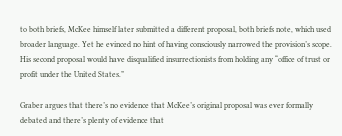to both briefs, McKee himself later submitted a different proposal, both briefs note, which used broader language. Yet he evinced no hint of having consciously narrowed the provision’s scope. His second proposal would have disqualified insurrectionists from holding any “office of trust or profit under the United States.”

Graber argues that there’s no evidence that McKee’s original proposal was ever formally debated and there’s plenty of evidence that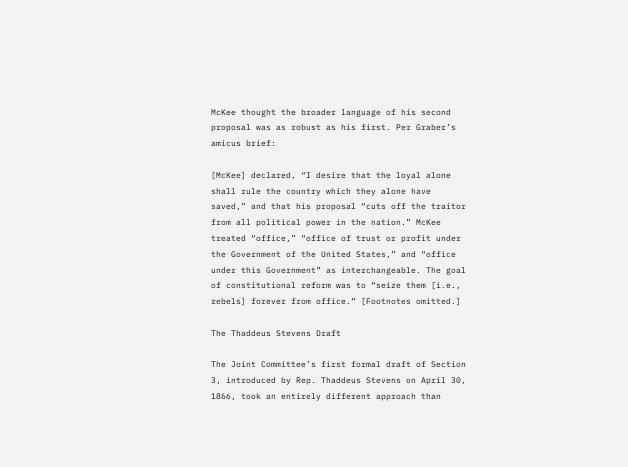McKee thought the broader language of his second proposal was as robust as his first. Per Graber’s amicus brief:

[McKee] declared, “I desire that the loyal alone shall rule the country which they alone have saved,” and that his proposal “cuts off the traitor from all political power in the nation.” McKee treated “office,” “office of trust or profit under the Government of the United States,” and “office under this Government” as interchangeable. The goal of constitutional reform was to “seize them [i.e., rebels] forever from office.” [Footnotes omitted.]

The Thaddeus Stevens Draft

The Joint Committee’s first formal draft of Section 3, introduced by Rep. Thaddeus Stevens on April 30, 1866, took an entirely different approach than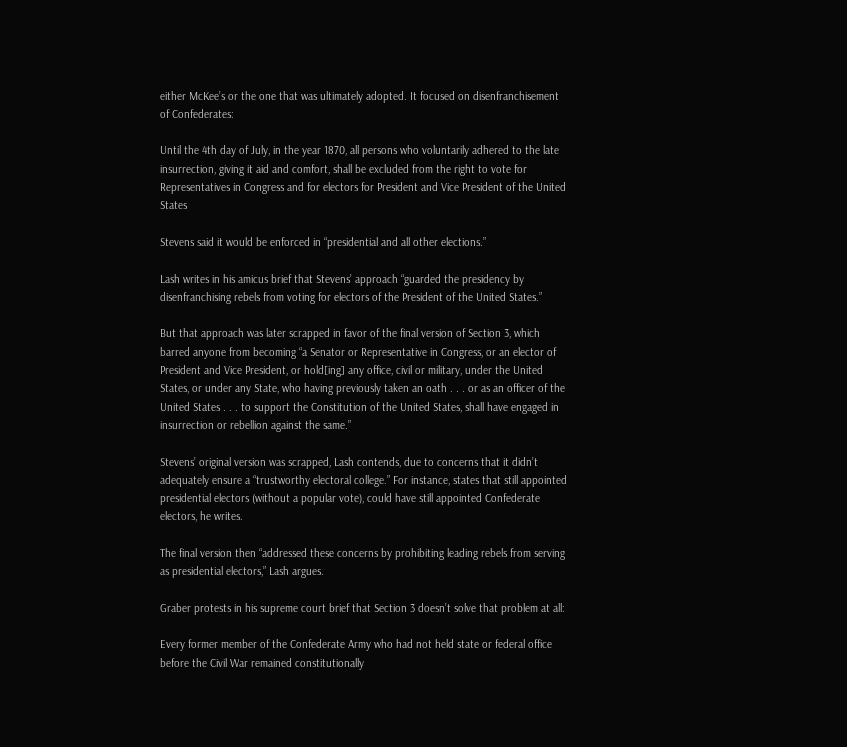either McKee’s or the one that was ultimately adopted. It focused on disenfranchisement of Confederates:

Until the 4th day of July, in the year 1870, all persons who voluntarily adhered to the late insurrection, giving it aid and comfort, shall be excluded from the right to vote for Representatives in Congress and for electors for President and Vice President of the United States

Stevens said it would be enforced in “presidential and all other elections.”

Lash writes in his amicus brief that Stevens’ approach “guarded the presidency by disenfranchising rebels from voting for electors of the President of the United States.”

But that approach was later scrapped in favor of the final version of Section 3, which barred anyone from becoming “a Senator or Representative in Congress, or an elector of President and Vice President, or hold[ing] any office, civil or military, under the United States, or under any State, who having previously taken an oath . . . or as an officer of the United States . . . to support the Constitution of the United States, shall have engaged in insurrection or rebellion against the same.”

Stevens’ original version was scrapped, Lash contends, due to concerns that it didn’t adequately ensure a “trustworthy electoral college.” For instance, states that still appointed presidential electors (without a popular vote), could have still appointed Confederate electors, he writes.

The final version then “addressed these concerns by prohibiting leading rebels from serving as presidential electors,” Lash argues.

Graber protests in his supreme court brief that Section 3 doesn’t solve that problem at all:

Every former member of the Confederate Army who had not held state or federal office before the Civil War remained constitutionally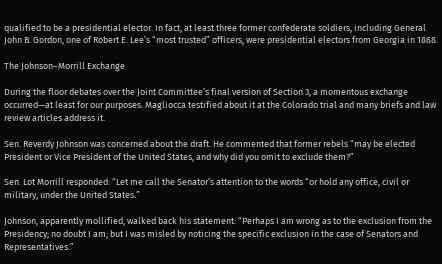qualified to be a presidential elector. In fact, at least three former confederate soldiers, including General John B. Gordon, one of Robert E. Lee’s “most trusted” officers, were presidential electors from Georgia in 1868.

The Johnson–Morrill Exchange

During the floor debates over the Joint Committee’s final version of Section 3, a momentous exchange occurred—at least for our purposes. Magliocca testified about it at the Colorado trial and many briefs and law review articles address it.

Sen. Reverdy Johnson was concerned about the draft. He commented that former rebels “may be elected President or Vice President of the United States, and why did you omit to exclude them?”

Sen. Lot Morrill responded: “Let me call the Senator’s attention to the words “or hold any office, civil or military, under the United States.”

Johnson, apparently mollified, walked back his statement: “Perhaps I am wrong as to the exclusion from the Presidency; no doubt I am; but I was misled by noticing the specific exclusion in the case of Senators and Representatives.”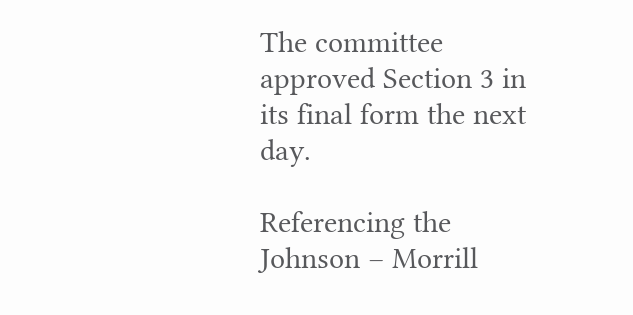The committee approved Section 3 in its final form the next day.

Referencing the Johnson – Morrill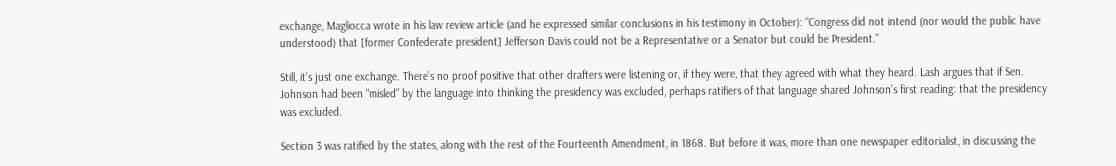exchange, Magliocca wrote in his law review article (and he expressed similar conclusions in his testimony in October): “Congress did not intend (nor would the public have understood) that [former Confederate president] Jefferson Davis could not be a Representative or a Senator but could be President.”

Still, it’s just one exchange. There’s no proof positive that other drafters were listening or, if they were, that they agreed with what they heard. Lash argues that if Sen. Johnson had been “misled” by the language into thinking the presidency was excluded, perhaps ratifiers of that language shared Johnson’s first reading: that the presidency was excluded.

Section 3 was ratified by the states, along with the rest of the Fourteenth Amendment, in 1868. But before it was, more than one newspaper editorialist, in discussing the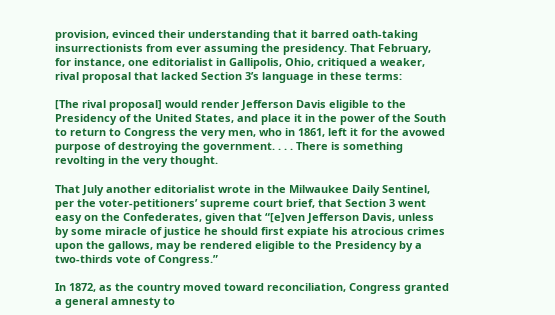provision, evinced their understanding that it barred oath-taking insurrectionists from ever assuming the presidency. That February, for instance, one editorialist in Gallipolis, Ohio, critiqued a weaker, rival proposal that lacked Section 3’s language in these terms:

[The rival proposal] would render Jefferson Davis eligible to the Presidency of the United States, and place it in the power of the South to return to Congress the very men, who in 1861, left it for the avowed purpose of destroying the government. . . . There is something revolting in the very thought.

That July another editorialist wrote in the Milwaukee Daily Sentinel, per the voter-petitioners’ supreme court brief, that Section 3 went easy on the Confederates, given that “[e]ven Jefferson Davis, unless by some miracle of justice he should first expiate his atrocious crimes upon the gallows, may be rendered eligible to the Presidency by a two-thirds vote of Congress.”

In 1872, as the country moved toward reconciliation, Congress granted a general amnesty to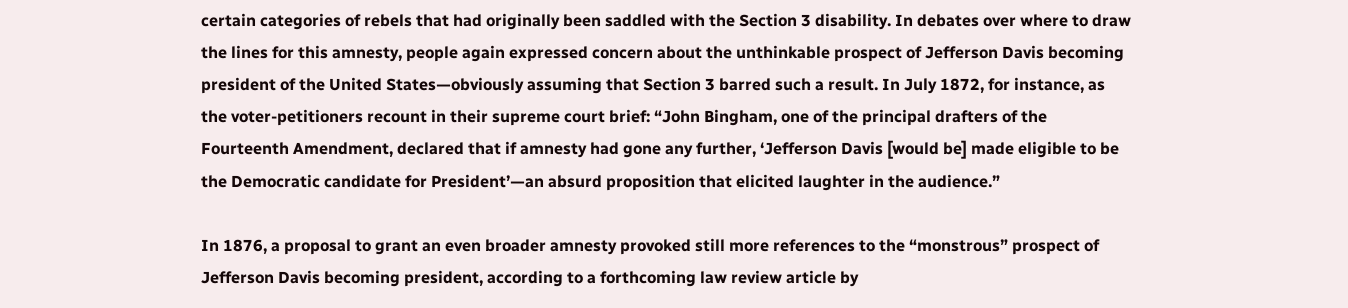certain categories of rebels that had originally been saddled with the Section 3 disability. In debates over where to draw the lines for this amnesty, people again expressed concern about the unthinkable prospect of Jefferson Davis becoming president of the United States—obviously assuming that Section 3 barred such a result. In July 1872, for instance, as the voter-petitioners recount in their supreme court brief: “John Bingham, one of the principal drafters of the Fourteenth Amendment, declared that if amnesty had gone any further, ‘Jefferson Davis [would be] made eligible to be the Democratic candidate for President’—an absurd proposition that elicited laughter in the audience.”

In 1876, a proposal to grant an even broader amnesty provoked still more references to the “monstrous” prospect of Jefferson Davis becoming president, according to a forthcoming law review article by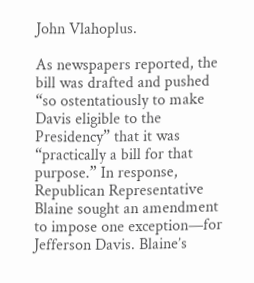John Vlahoplus.

As newspapers reported, the bill was drafted and pushed “so ostentatiously to make Davis eligible to the Presidency” that it was “practically a bill for that purpose.” In response, Republican Representative Blaine sought an amendment to impose one exception—for Jefferson Davis. Blaine’s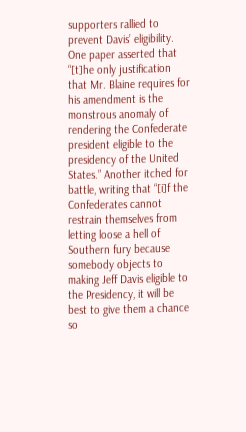supporters rallied to prevent Davis’ eligibility. One paper asserted that “[t]he only justification that Mr. Blaine requires for his amendment is the monstrous anomaly of rendering the Confederate president eligible to the presidency of the United States.” Another itched for battle, writing that “[i]f the Confederates cannot restrain themselves from letting loose a hell of Southern fury because somebody objects to making Jeff Davis eligible to the Presidency, it will be best to give them a chance so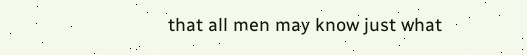that all men may know just what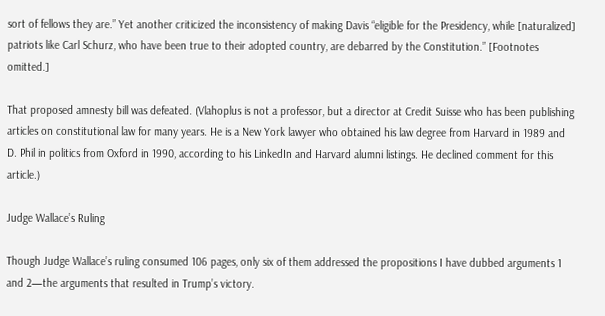sort of fellows they are.” Yet another criticized the inconsistency of making Davis “eligible for the Presidency, while [naturalized] patriots like Carl Schurz, who have been true to their adopted country, are debarred by the Constitution.” [Footnotes omitted.]

That proposed amnesty bill was defeated. (Vlahoplus is not a professor, but a director at Credit Suisse who has been publishing articles on constitutional law for many years. He is a New York lawyer who obtained his law degree from Harvard in 1989 and D. Phil in politics from Oxford in 1990, according to his LinkedIn and Harvard alumni listings. He declined comment for this article.)

Judge Wallace’s Ruling

Though Judge Wallace’s ruling consumed 106 pages, only six of them addressed the propositions I have dubbed arguments 1 and 2—the arguments that resulted in Trump’s victory.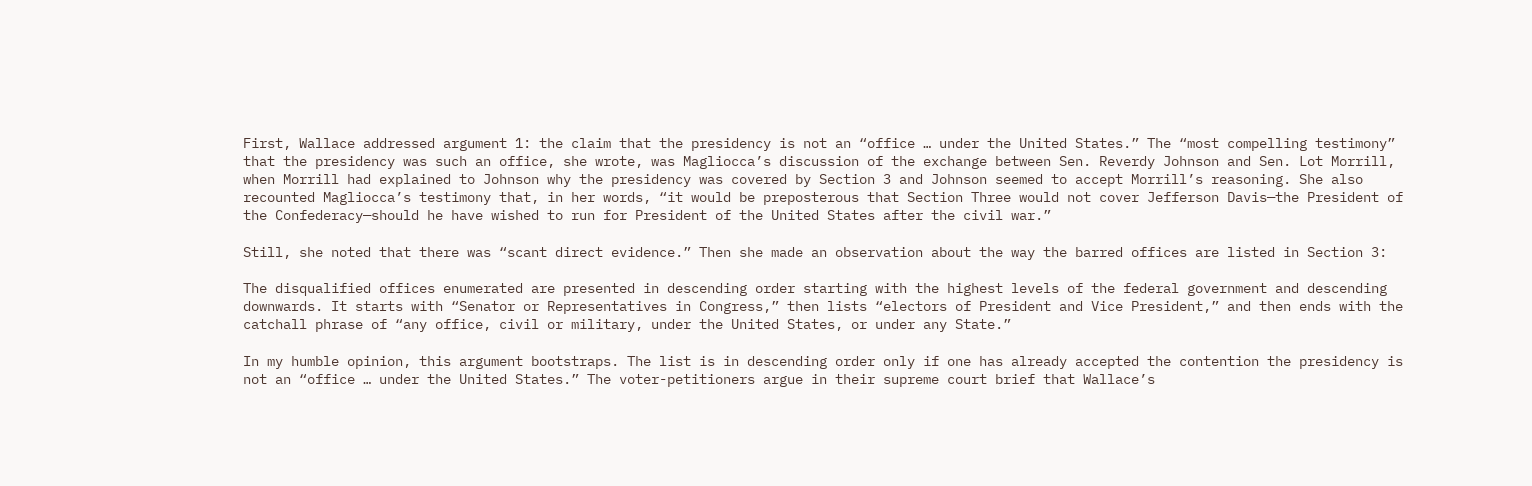First, Wallace addressed argument 1: the claim that the presidency is not an “office … under the United States.” The “most compelling testimony” that the presidency was such an office, she wrote, was Magliocca’s discussion of the exchange between Sen. Reverdy Johnson and Sen. Lot Morrill, when Morrill had explained to Johnson why the presidency was covered by Section 3 and Johnson seemed to accept Morrill’s reasoning. She also recounted Magliocca’s testimony that, in her words, “it would be preposterous that Section Three would not cover Jefferson Davis—the President of the Confederacy—should he have wished to run for President of the United States after the civil war.”

Still, she noted that there was “scant direct evidence.” Then she made an observation about the way the barred offices are listed in Section 3:

The disqualified offices enumerated are presented in descending order starting with the highest levels of the federal government and descending downwards. It starts with “Senator or Representatives in Congress,” then lists “electors of President and Vice President,” and then ends with the catchall phrase of “any office, civil or military, under the United States, or under any State.”

In my humble opinion, this argument bootstraps. The list is in descending order only if one has already accepted the contention the presidency is not an “office … under the United States.” The voter-petitioners argue in their supreme court brief that Wallace’s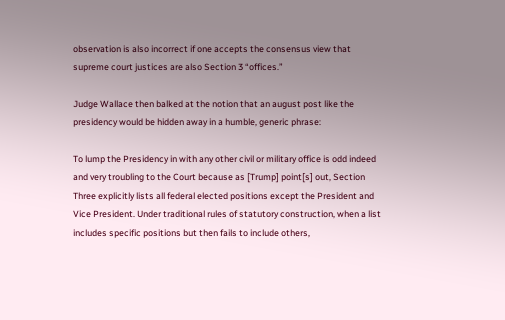observation is also incorrect if one accepts the consensus view that supreme court justices are also Section 3 “offices.”

Judge Wallace then balked at the notion that an august post like the presidency would be hidden away in a humble, generic phrase:

To lump the Presidency in with any other civil or military office is odd indeed and very troubling to the Court because as [Trump] point[s] out, Section Three explicitly lists all federal elected positions except the President and Vice President. Under traditional rules of statutory construction, when a list includes specific positions but then fails to include others,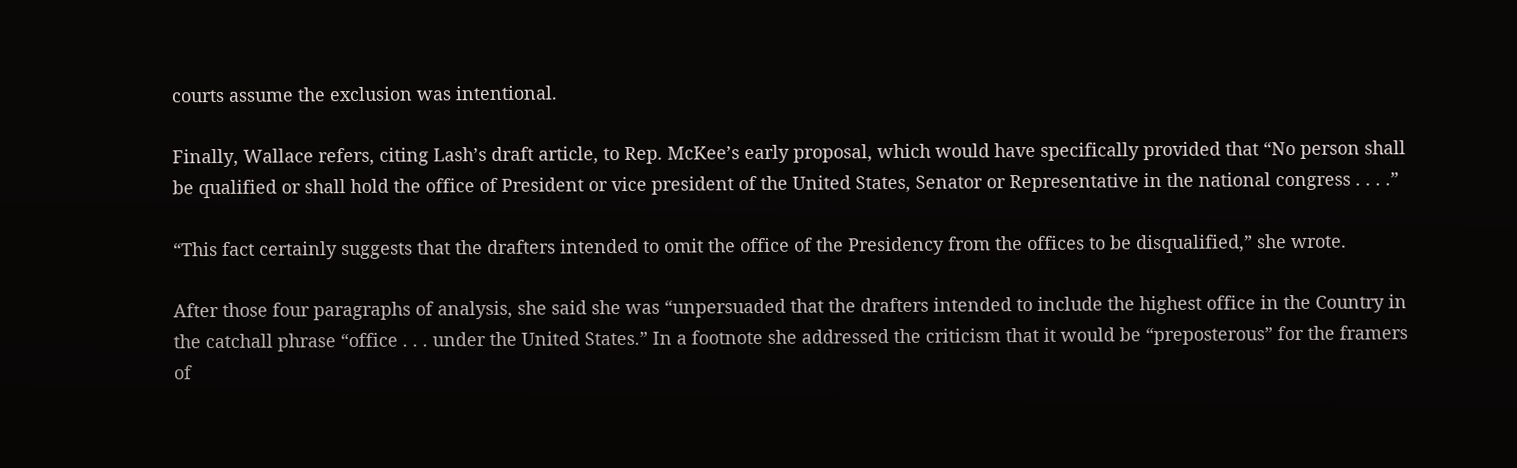courts assume the exclusion was intentional.

Finally, Wallace refers, citing Lash’s draft article, to Rep. McKee’s early proposal, which would have specifically provided that “No person shall be qualified or shall hold the office of President or vice president of the United States, Senator or Representative in the national congress . . . .”

“This fact certainly suggests that the drafters intended to omit the office of the Presidency from the offices to be disqualified,” she wrote.

After those four paragraphs of analysis, she said she was “unpersuaded that the drafters intended to include the highest office in the Country in the catchall phrase “office . . . under the United States.” In a footnote she addressed the criticism that it would be “preposterous” for the framers of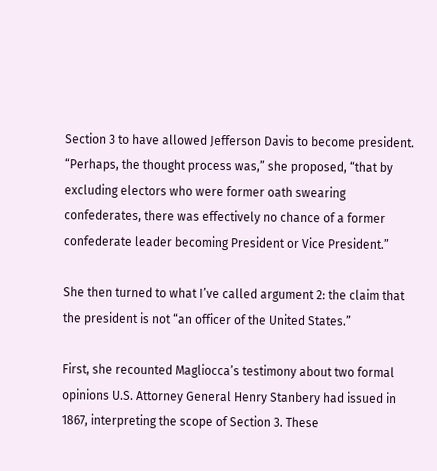Section 3 to have allowed Jefferson Davis to become president. “Perhaps, the thought process was,” she proposed, “that by excluding electors who were former oath swearing confederates, there was effectively no chance of a former confederate leader becoming President or Vice President.”

She then turned to what I’ve called argument 2: the claim that the president is not “an officer of the United States.”

First, she recounted Magliocca’s testimony about two formal opinions U.S. Attorney General Henry Stanbery had issued in 1867, interpreting the scope of Section 3. These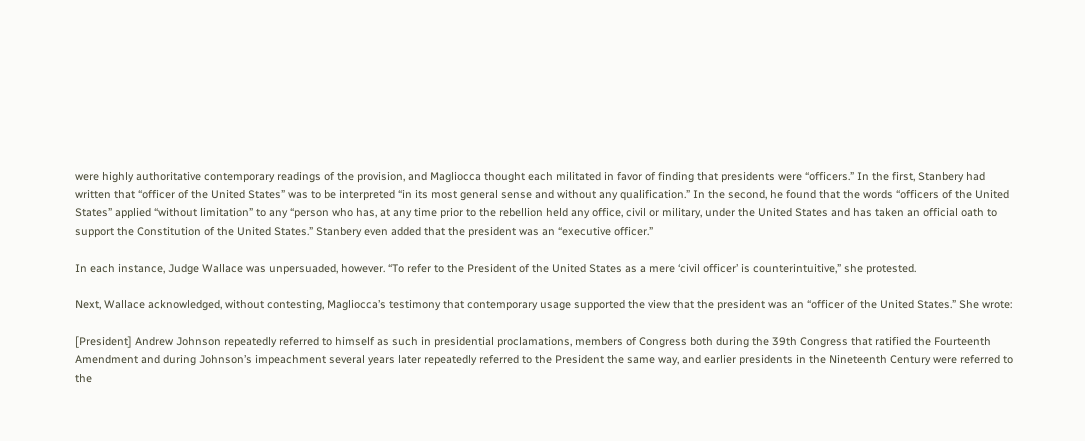were highly authoritative contemporary readings of the provision, and Magliocca thought each militated in favor of finding that presidents were “officers.” In the first, Stanbery had written that “officer of the United States” was to be interpreted “in its most general sense and without any qualification.” In the second, he found that the words “officers of the United States” applied “without limitation” to any “person who has, at any time prior to the rebellion held any office, civil or military, under the United States and has taken an official oath to support the Constitution of the United States.” Stanbery even added that the president was an “executive officer.”

In each instance, Judge Wallace was unpersuaded, however. “To refer to the President of the United States as a mere ‘civil officer’ is counterintuitive,” she protested.

Next, Wallace acknowledged, without contesting, Magliocca’s testimony that contemporary usage supported the view that the president was an “officer of the United States.” She wrote:

[President] Andrew Johnson repeatedly referred to himself as such in presidential proclamations, members of Congress both during the 39th Congress that ratified the Fourteenth Amendment and during Johnson’s impeachment several years later repeatedly referred to the President the same way, and earlier presidents in the Nineteenth Century were referred to the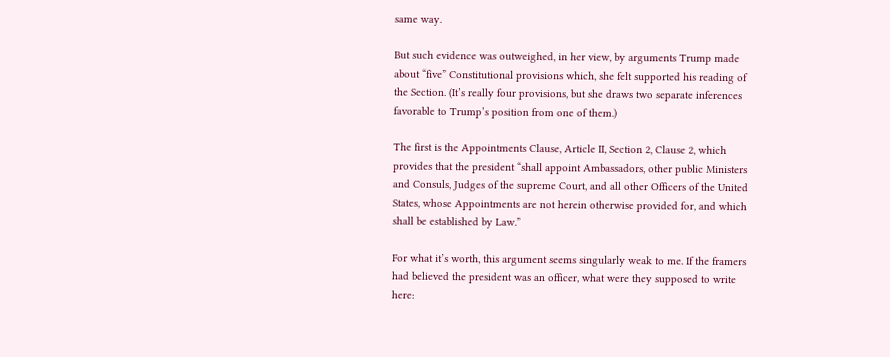same way.

But such evidence was outweighed, in her view, by arguments Trump made about “five” Constitutional provisions which, she felt supported his reading of the Section. (It’s really four provisions, but she draws two separate inferences favorable to Trump’s position from one of them.)

The first is the Appointments Clause, Article II, Section 2, Clause 2, which provides that the president “shall appoint Ambassadors, other public Ministers and Consuls, Judges of the supreme Court, and all other Officers of the United States, whose Appointments are not herein otherwise provided for, and which shall be established by Law.”

For what it’s worth, this argument seems singularly weak to me. If the framers had believed the president was an officer, what were they supposed to write here: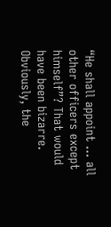“He shall appoint … all other officers except himself”? That would have been bizarre. Obviously, the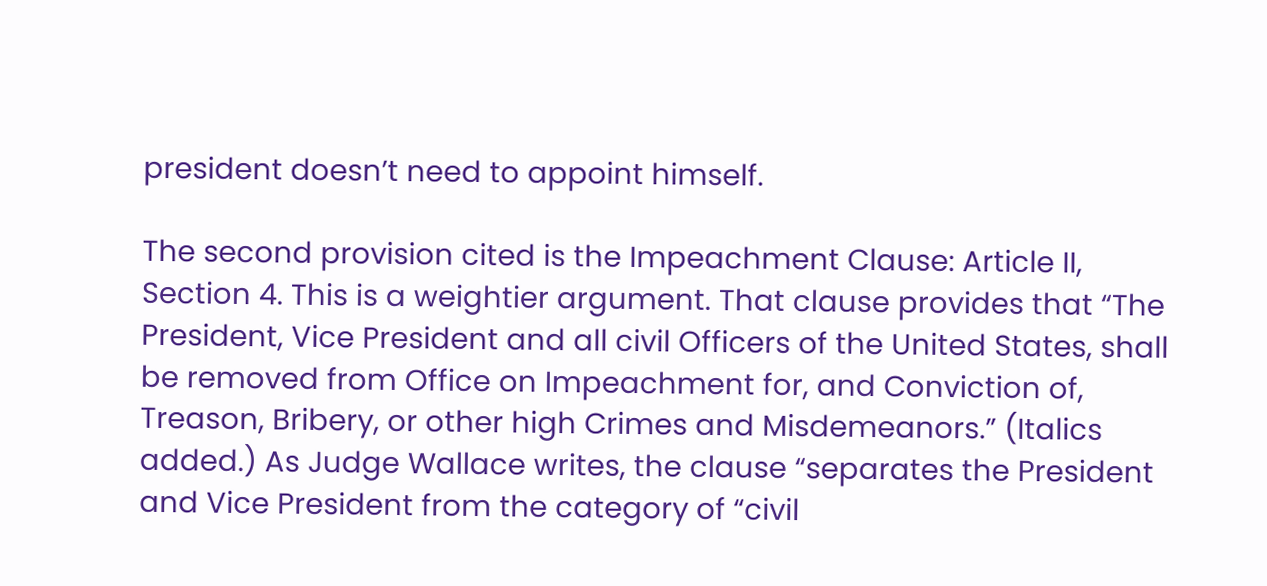president doesn’t need to appoint himself.

The second provision cited is the Impeachment Clause: Article II, Section 4. This is a weightier argument. That clause provides that “The President, Vice President and all civil Officers of the United States, shall be removed from Office on Impeachment for, and Conviction of, Treason, Bribery, or other high Crimes and Misdemeanors.” (Italics added.) As Judge Wallace writes, the clause “separates the President and Vice President from the category of “civil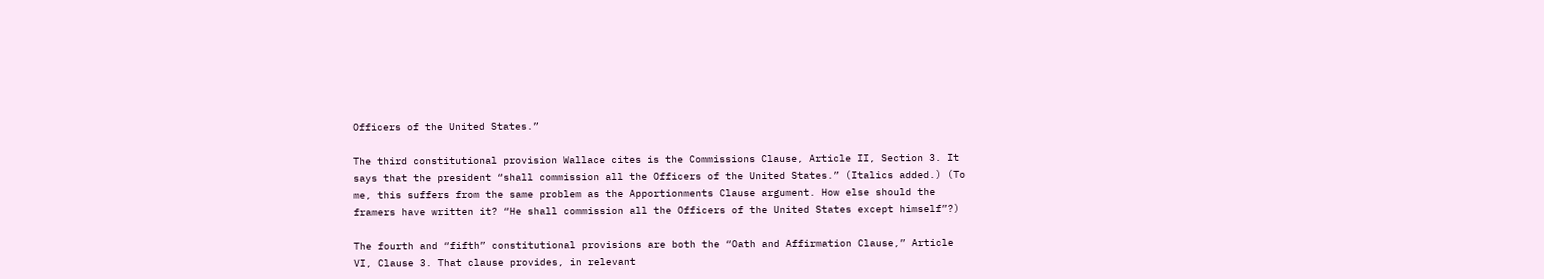Officers of the United States.”

The third constitutional provision Wallace cites is the Commissions Clause, Article II, Section 3. It says that the president “shall commission all the Officers of the United States.” (Italics added.) (To me, this suffers from the same problem as the Apportionments Clause argument. How else should the framers have written it? “He shall commission all the Officers of the United States except himself”?)

The fourth and “fifth” constitutional provisions are both the “Oath and Affirmation Clause,” Article VI, Clause 3. That clause provides, in relevant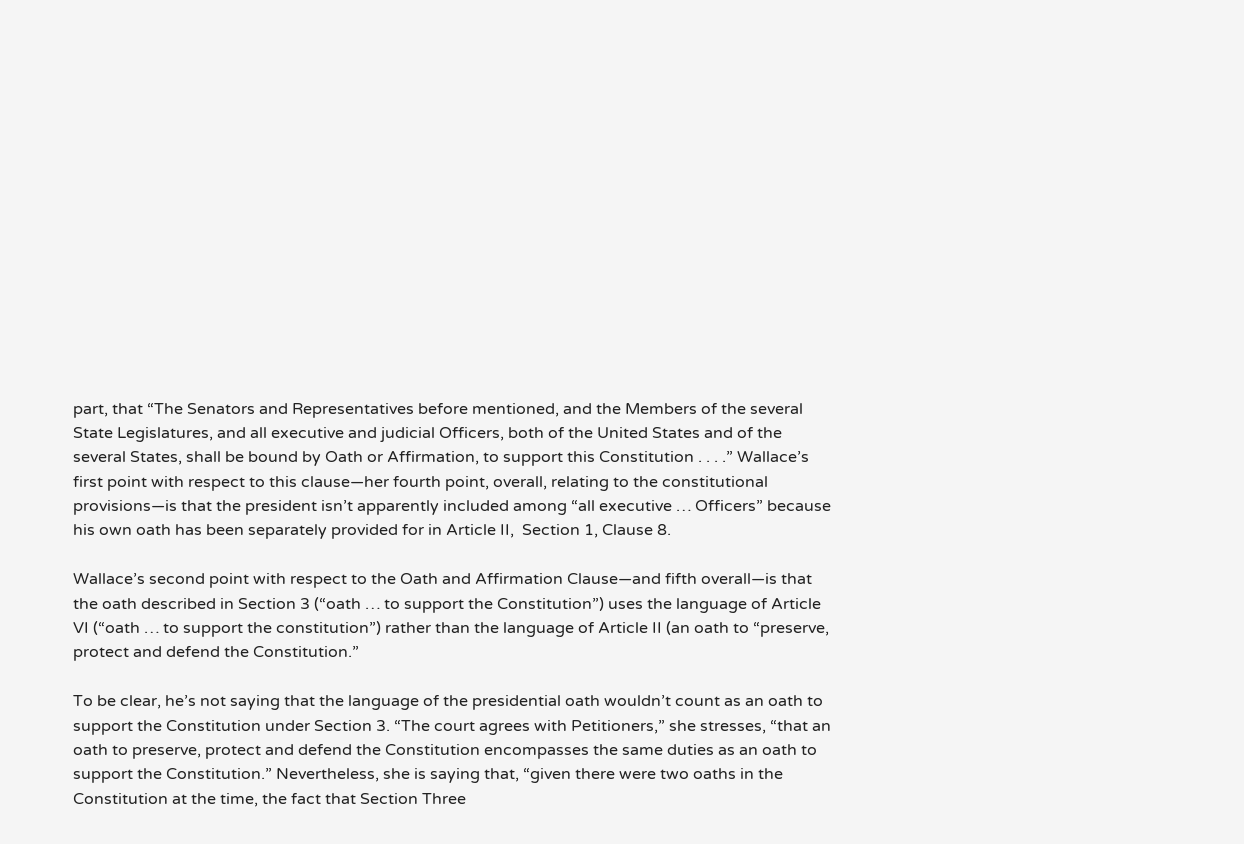part, that “The Senators and Representatives before mentioned, and the Members of the several State Legislatures, and all executive and judicial Officers, both of the United States and of the several States, shall be bound by Oath or Affirmation, to support this Constitution . . . .” Wallace’s first point with respect to this clause—her fourth point, overall, relating to the constitutional provisions—is that the president isn’t apparently included among “all executive … Officers” because his own oath has been separately provided for in Article II,  Section 1, Clause 8.

Wallace’s second point with respect to the Oath and Affirmation Clause—and fifth overall—is that the oath described in Section 3 (“oath … to support the Constitution”) uses the language of Article VI (“oath … to support the constitution”) rather than the language of Article II (an oath to “preserve, protect and defend the Constitution.”

To be clear, he’s not saying that the language of the presidential oath wouldn’t count as an oath to support the Constitution under Section 3. “The court agrees with Petitioners,” she stresses, “that an oath to preserve, protect and defend the Constitution encompasses the same duties as an oath to support the Constitution.” Nevertheless, she is saying that, “given there were two oaths in the Constitution at the time, the fact that Section Three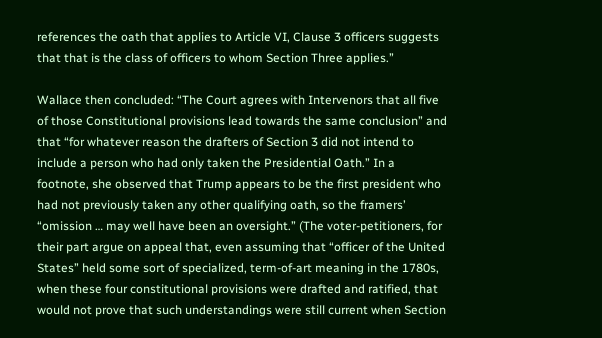references the oath that applies to Article VI, Clause 3 officers suggests that that is the class of officers to whom Section Three applies.”

Wallace then concluded: “The Court agrees with Intervenors that all five of those Constitutional provisions lead towards the same conclusion” and that “for whatever reason the drafters of Section 3 did not intend to include a person who had only taken the Presidential Oath.” In a footnote, she observed that Trump appears to be the first president who had not previously taken any other qualifying oath, so the framers’ “omission … may well have been an oversight.” (The voter-petitioners, for their part argue on appeal that, even assuming that “officer of the United States” held some sort of specialized, term-of-art meaning in the 1780s, when these four constitutional provisions were drafted and ratified, that would not prove that such understandings were still current when Section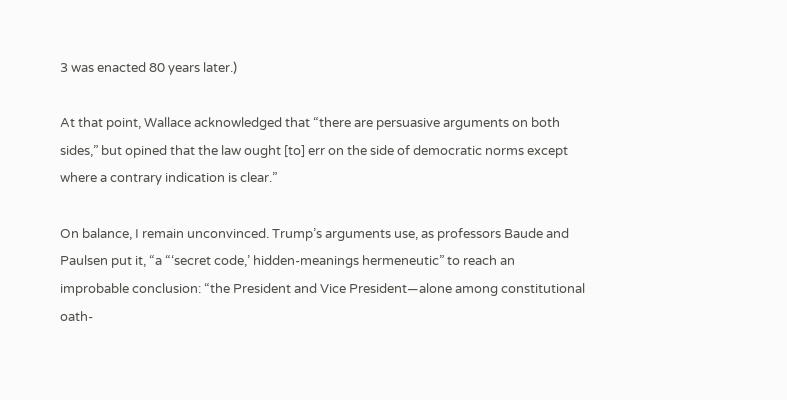3 was enacted 80 years later.)

At that point, Wallace acknowledged that “there are persuasive arguments on both sides,” but opined that the law ought [to] err on the side of democratic norms except where a contrary indication is clear.”

On balance, I remain unconvinced. Trump’s arguments use, as professors Baude and Paulsen put it, “a “‘secret code,’ hidden-meanings hermeneutic” to reach an improbable conclusion: “the President and Vice President—alone among constitutional oath-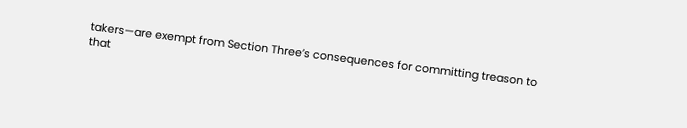takers—are exempt from Section Three’s consequences for committing treason to that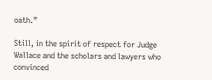oath.”

Still, in the spirit of respect for Judge Wallace and the scholars and lawyers who convinced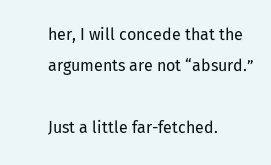her, I will concede that the arguments are not “absurd.”

Just a little far-fetched.